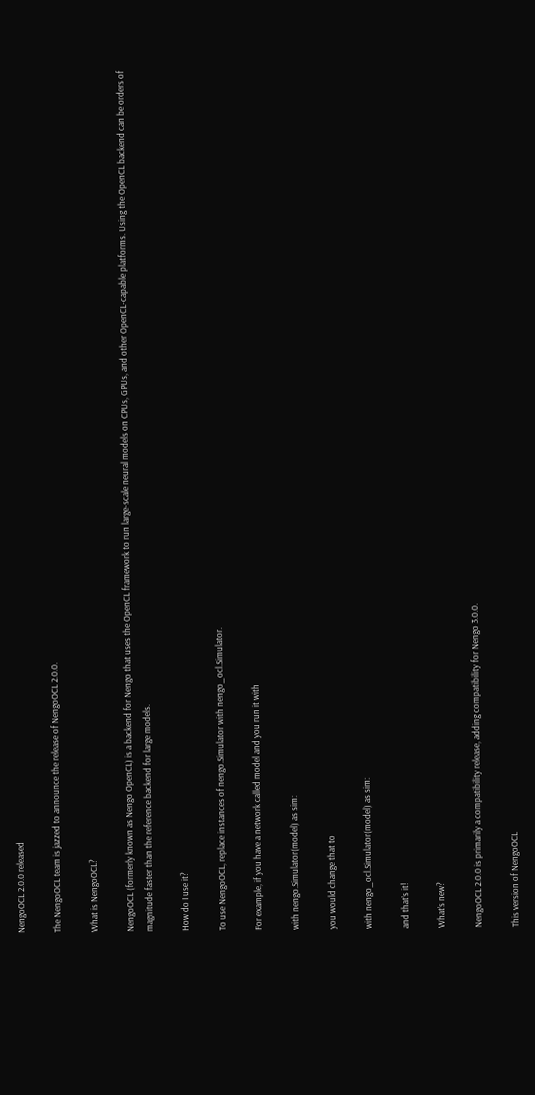NengoOCL 2.0.0 released

The NengoOCL team is jazzed to announce the release of NengoOCL 2.0.0.

What is NengoOCL?

NengoOCL (formerly known as Nengo OpenCL) is a backend for Nengo that uses the OpenCL framework to run large-scale neural models on CPUs, GPUs, and other OpenCL-capable platforms. Using the OpenCL backend can be orders of magnitude faster than the reference backend for large models.

How do I use it?

To use NengoOCL, replace instances of nengo.Simulator with nengo_ocl.Simulator.

For example, if you have a network called model and you run it with

with nengo.Simulator(model) as sim:

you would change that to

with nengo_ocl.Simulator(model) as sim:

and that’s it!

What’s new?

NengoOCL 2.0.0 is primarily a compatibility release, adding compatibility for Nengo 3.0.0.

This version of NengoOCL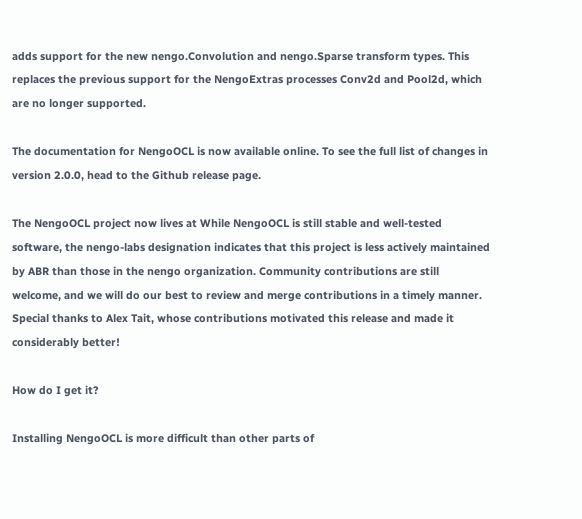adds support for the new nengo.Convolution and nengo.Sparse transform types. This replaces the previous support for the NengoExtras processes Conv2d and Pool2d, which are no longer supported.

The documentation for NengoOCL is now available online. To see the full list of changes in version 2.0.0, head to the Github release page.

The NengoOCL project now lives at While NengoOCL is still stable and well-tested software, the nengo-labs designation indicates that this project is less actively maintained by ABR than those in the nengo organization. Community contributions are still welcome, and we will do our best to review and merge contributions in a timely manner. Special thanks to Alex Tait, whose contributions motivated this release and made it considerably better!

How do I get it?

Installing NengoOCL is more difficult than other parts of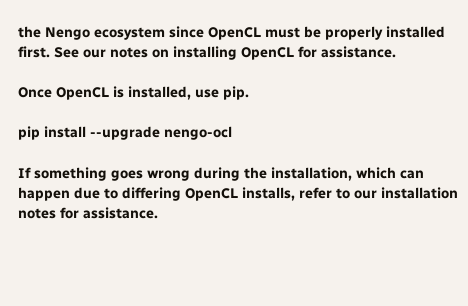the Nengo ecosystem since OpenCL must be properly installed first. See our notes on installing OpenCL for assistance.

Once OpenCL is installed, use pip.

pip install --upgrade nengo-ocl

If something goes wrong during the installation, which can happen due to differing OpenCL installs, refer to our installation notes for assistance.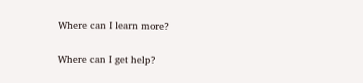Where can I learn more?

Where can I get help?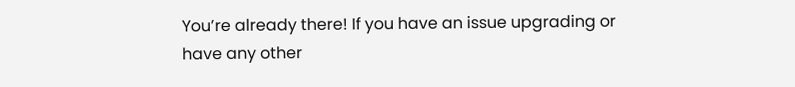You’re already there! If you have an issue upgrading or have any other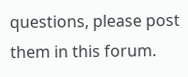questions, please post them in this forum.